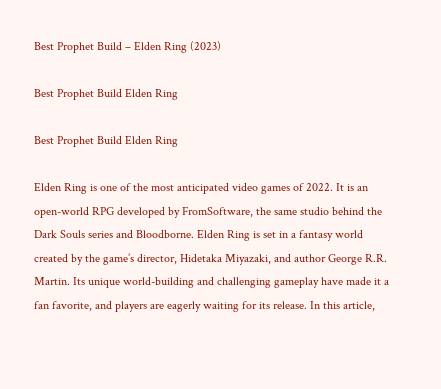Best Prophet Build – Elden Ring (2023)

Best Prophet Build Elden Ring

Best Prophet Build Elden Ring

Elden Ring is one of the most anticipated video games of 2022. It is an open-world RPG developed by FromSoftware, the same studio behind the Dark Souls series and Bloodborne. Elden Ring is set in a fantasy world created by the game’s director, Hidetaka Miyazaki, and author George R.R. Martin. Its unique world-building and challenging gameplay have made it a fan favorite, and players are eagerly waiting for its release. In this article,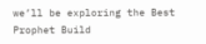we’ll be exploring the Best Prophet Build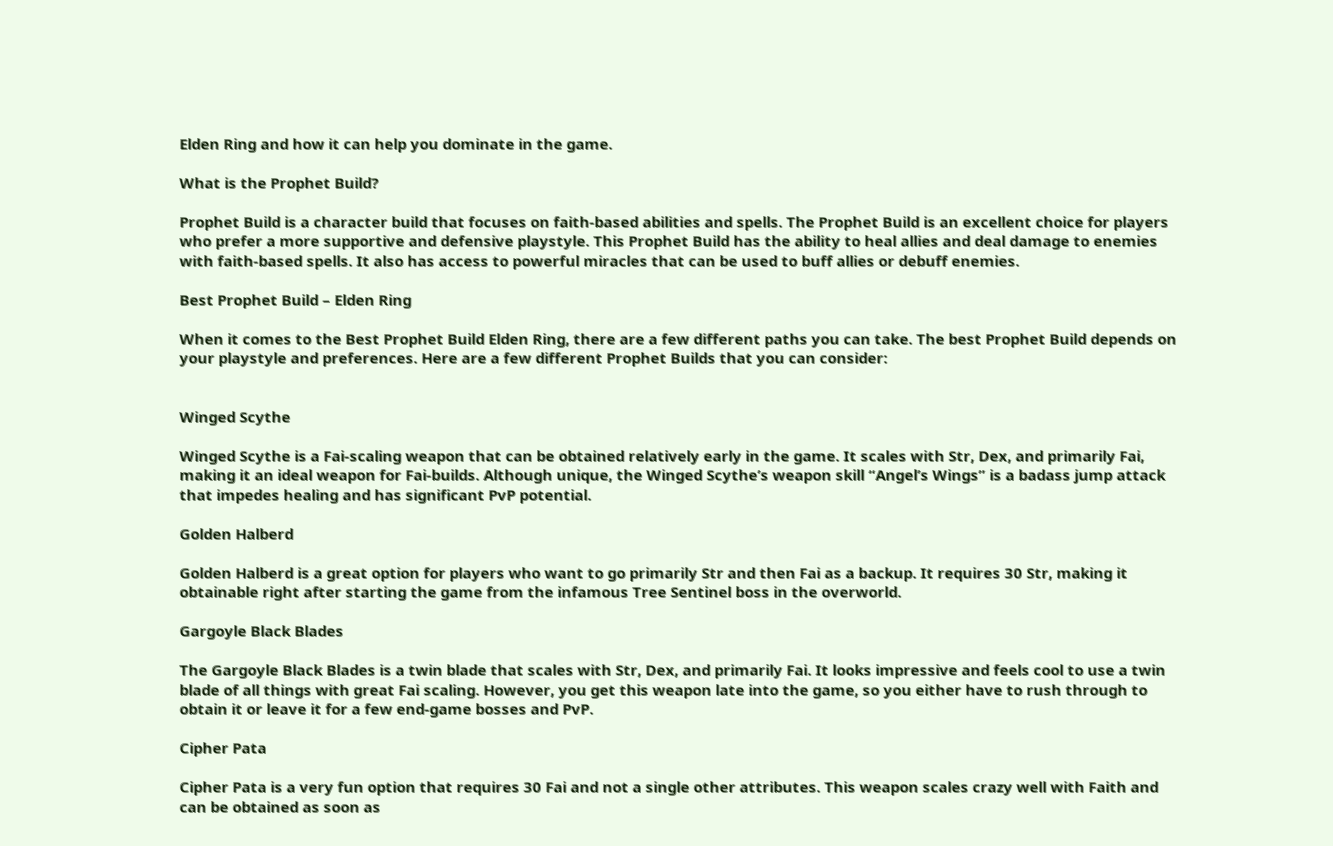Elden Ring and how it can help you dominate in the game.

What is the Prophet Build?

Prophet Build is a character build that focuses on faith-based abilities and spells. The Prophet Build is an excellent choice for players who prefer a more supportive and defensive playstyle. This Prophet Build has the ability to heal allies and deal damage to enemies with faith-based spells. It also has access to powerful miracles that can be used to buff allies or debuff enemies.

Best Prophet Build – Elden Ring

When it comes to the Best Prophet Build Elden Ring, there are a few different paths you can take. The best Prophet Build depends on your playstyle and preferences. Here are a few different Prophet Builds that you can consider:


Winged Scythe

Winged Scythe is a Fai-scaling weapon that can be obtained relatively early in the game. It scales with Str, Dex, and primarily Fai, making it an ideal weapon for Fai-builds. Although unique, the Winged Scythe’s weapon skill “Angel’s Wings” is a badass jump attack that impedes healing and has significant PvP potential.

Golden Halberd

Golden Halberd is a great option for players who want to go primarily Str and then Fai as a backup. It requires 30 Str, making it obtainable right after starting the game from the infamous Tree Sentinel boss in the overworld.

Gargoyle Black Blades

The Gargoyle Black Blades is a twin blade that scales with Str, Dex, and primarily Fai. It looks impressive and feels cool to use a twin blade of all things with great Fai scaling. However, you get this weapon late into the game, so you either have to rush through to obtain it or leave it for a few end-game bosses and PvP.

Cipher Pata

Cipher Pata is a very fun option that requires 30 Fai and not a single other attributes. This weapon scales crazy well with Faith and can be obtained as soon as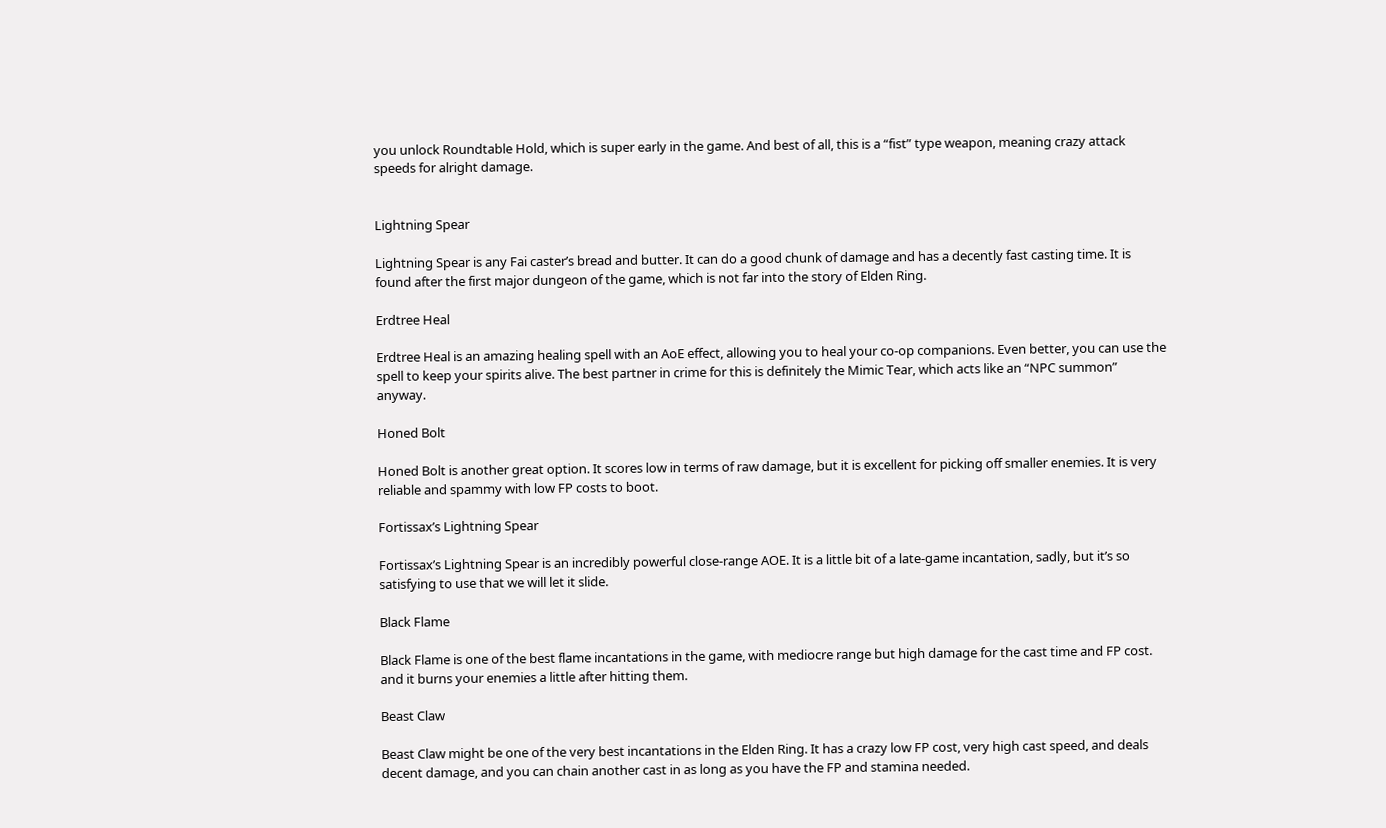you unlock Roundtable Hold, which is super early in the game. And best of all, this is a “fist” type weapon, meaning crazy attack speeds for alright damage.


Lightning Spear

Lightning Spear is any Fai caster’s bread and butter. It can do a good chunk of damage and has a decently fast casting time. It is found after the first major dungeon of the game, which is not far into the story of Elden Ring.

Erdtree Heal

Erdtree Heal is an amazing healing spell with an AoE effect, allowing you to heal your co-op companions. Even better, you can use the spell to keep your spirits alive. The best partner in crime for this is definitely the Mimic Tear, which acts like an “NPC summon” anyway.

Honed Bolt

Honed Bolt is another great option. It scores low in terms of raw damage, but it is excellent for picking off smaller enemies. It is very reliable and spammy with low FP costs to boot.

Fortissax’s Lightning Spear

Fortissax’s Lightning Spear is an incredibly powerful close-range AOE. It is a little bit of a late-game incantation, sadly, but it’s so satisfying to use that we will let it slide.

Black Flame

Black Flame is one of the best flame incantations in the game, with mediocre range but high damage for the cast time and FP cost. and it burns your enemies a little after hitting them.

Beast Claw

Beast Claw might be one of the very best incantations in the Elden Ring. It has a crazy low FP cost, very high cast speed, and deals decent damage, and you can chain another cast in as long as you have the FP and stamina needed.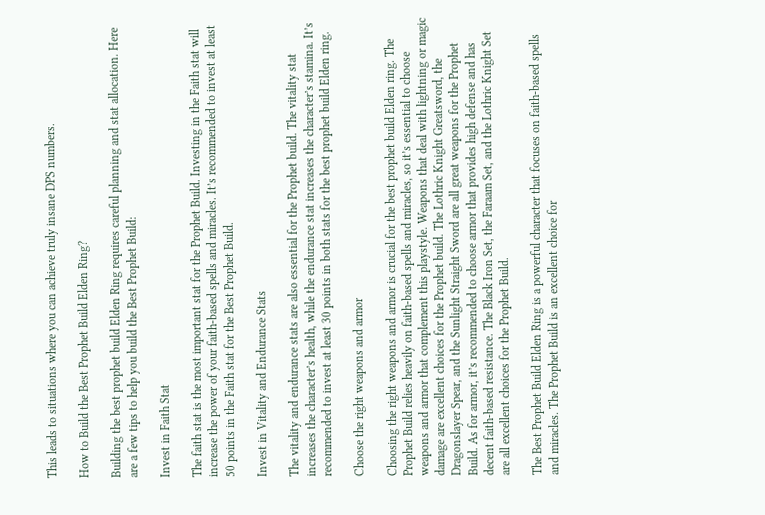This leads to situations where you can achieve truly insane DPS numbers.

How to Build the Best Prophet Build Elden Ring?

Building the best prophet build Elden Ring requires careful planning and stat allocation. Here are a few tips to help you build the Best Prophet Build:

Invest in Faith Stat

The faith stat is the most important stat for the Prophet Build. Investing in the Faith stat will increase the power of your faith-based spells and miracles. It’s recommended to invest at least 50 points in the Faith stat for the Best Prophet Build.

Invest in Vitality and Endurance Stats

The vitality and endurance stats are also essential for the Prophet build. The vitality stat increases the character’s health, while the endurance stat increases the character’s stamina. It’s recommended to invest at least 30 points in both stats for the best prophet build Elden ring.

Choose the right weapons and armor

Choosing the right weapons and armor is crucial for the best prophet build Elden ring. The Prophet Build relies heavily on faith-based spells and miracles, so it’s essential to choose weapons and armor that complement this playstyle. Weapons that deal with lightning or magic damage are excellent choices for the Prophet build. The Lothric Knight Greatsword, the Dragonslayer Spear, and the Sunlight Straight Sword are all great weapons for the Prophet Build. As for armor, it’s recommended to choose armor that provides high defense and has decent faith-based resistance. The Black Iron Set, the Faraam Set, and the Lothric Knight Set are all excellent choices for the Prophet Build.

The Best Prophet Build Elden Ring is a powerful character that focuses on faith-based spells and miracles. The Prophet Build is an excellent choice for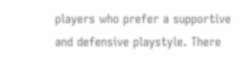players who prefer a supportive and defensive playstyle. There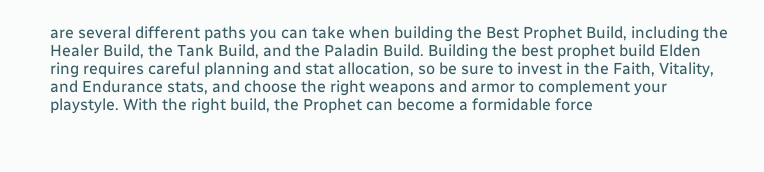are several different paths you can take when building the Best Prophet Build, including the Healer Build, the Tank Build, and the Paladin Build. Building the best prophet build Elden ring requires careful planning and stat allocation, so be sure to invest in the Faith, Vitality, and Endurance stats, and choose the right weapons and armor to complement your playstyle. With the right build, the Prophet can become a formidable force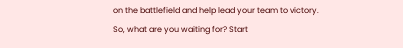on the battlefield and help lead your team to victory. So, what are you waiting for? Start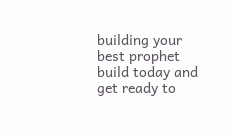building your best prophet build today and get ready to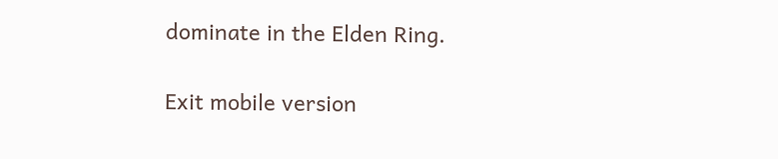dominate in the Elden Ring.

Exit mobile version